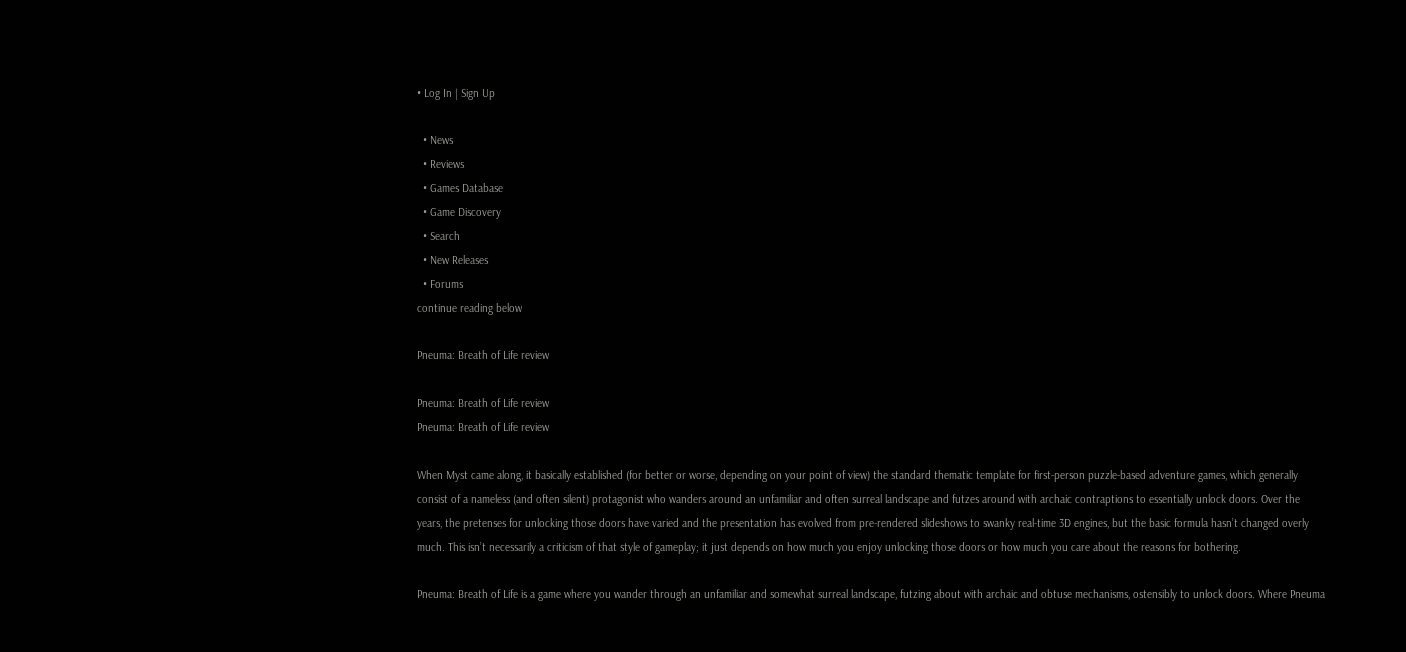• Log In | Sign Up

  • News
  • Reviews
  • Games Database
  • Game Discovery
  • Search
  • New Releases
  • Forums
continue reading below

Pneuma: Breath of Life review

Pneuma: Breath of Life review
Pneuma: Breath of Life review

When Myst came along, it basically established (for better or worse, depending on your point of view) the standard thematic template for first-person puzzle-based adventure games, which generally consist of a nameless (and often silent) protagonist who wanders around an unfamiliar and often surreal landscape and futzes around with archaic contraptions to essentially unlock doors. Over the years, the pretenses for unlocking those doors have varied and the presentation has evolved from pre-rendered slideshows to swanky real-time 3D engines, but the basic formula hasn’t changed overly much. This isn’t necessarily a criticism of that style of gameplay; it just depends on how much you enjoy unlocking those doors or how much you care about the reasons for bothering.

Pneuma: Breath of Life is a game where you wander through an unfamiliar and somewhat surreal landscape, futzing about with archaic and obtuse mechanisms, ostensibly to unlock doors. Where Pneuma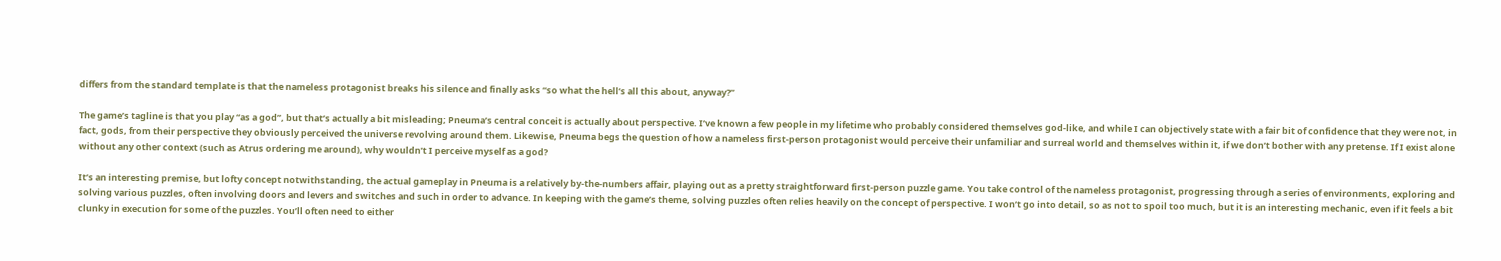differs from the standard template is that the nameless protagonist breaks his silence and finally asks “so what the hell’s all this about, anyway?”

The game’s tagline is that you play “as a god”, but that’s actually a bit misleading; Pneuma’s central conceit is actually about perspective. I’ve known a few people in my lifetime who probably considered themselves god-like, and while I can objectively state with a fair bit of confidence that they were not, in fact, gods, from their perspective they obviously perceived the universe revolving around them. Likewise, Pneuma begs the question of how a nameless first-person protagonist would perceive their unfamiliar and surreal world and themselves within it, if we don’t bother with any pretense. If I exist alone without any other context (such as Atrus ordering me around), why wouldn’t I perceive myself as a god?

It’s an interesting premise, but lofty concept notwithstanding, the actual gameplay in Pneuma is a relatively by-the-numbers affair, playing out as a pretty straightforward first-person puzzle game. You take control of the nameless protagonist, progressing through a series of environments, exploring and solving various puzzles, often involving doors and levers and switches and such in order to advance. In keeping with the game’s theme, solving puzzles often relies heavily on the concept of perspective. I won’t go into detail, so as not to spoil too much, but it is an interesting mechanic, even if it feels a bit clunky in execution for some of the puzzles. You’ll often need to either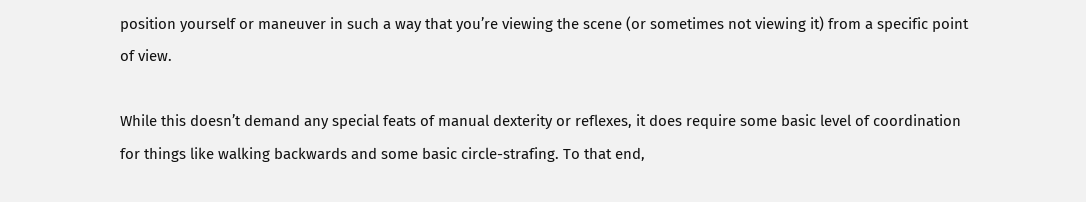position yourself or maneuver in such a way that you’re viewing the scene (or sometimes not viewing it) from a specific point of view.

While this doesn’t demand any special feats of manual dexterity or reflexes, it does require some basic level of coordination for things like walking backwards and some basic circle-strafing. To that end,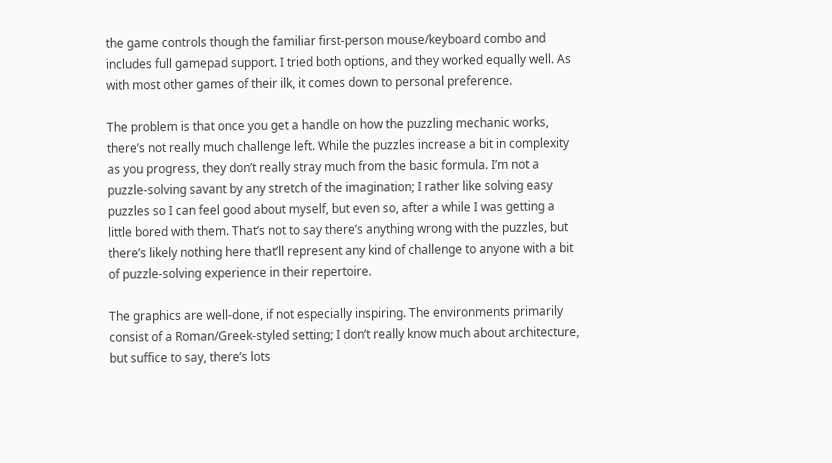the game controls though the familiar first-person mouse/keyboard combo and includes full gamepad support. I tried both options, and they worked equally well. As with most other games of their ilk, it comes down to personal preference.

The problem is that once you get a handle on how the puzzling mechanic works, there’s not really much challenge left. While the puzzles increase a bit in complexity as you progress, they don’t really stray much from the basic formula. I’m not a puzzle-solving savant by any stretch of the imagination; I rather like solving easy puzzles so I can feel good about myself, but even so, after a while I was getting a little bored with them. That’s not to say there’s anything wrong with the puzzles, but there’s likely nothing here that’ll represent any kind of challenge to anyone with a bit of puzzle-solving experience in their repertoire.

The graphics are well-done, if not especially inspiring. The environments primarily consist of a Roman/Greek-styled setting; I don’t really know much about architecture, but suffice to say, there’s lots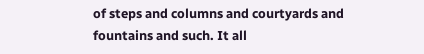of steps and columns and courtyards and fountains and such. It all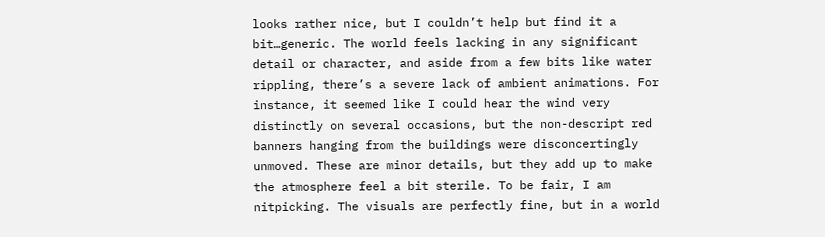looks rather nice, but I couldn’t help but find it a bit…generic. The world feels lacking in any significant detail or character, and aside from a few bits like water rippling, there’s a severe lack of ambient animations. For instance, it seemed like I could hear the wind very distinctly on several occasions, but the non-descript red banners hanging from the buildings were disconcertingly unmoved. These are minor details, but they add up to make the atmosphere feel a bit sterile. To be fair, I am nitpicking. The visuals are perfectly fine, but in a world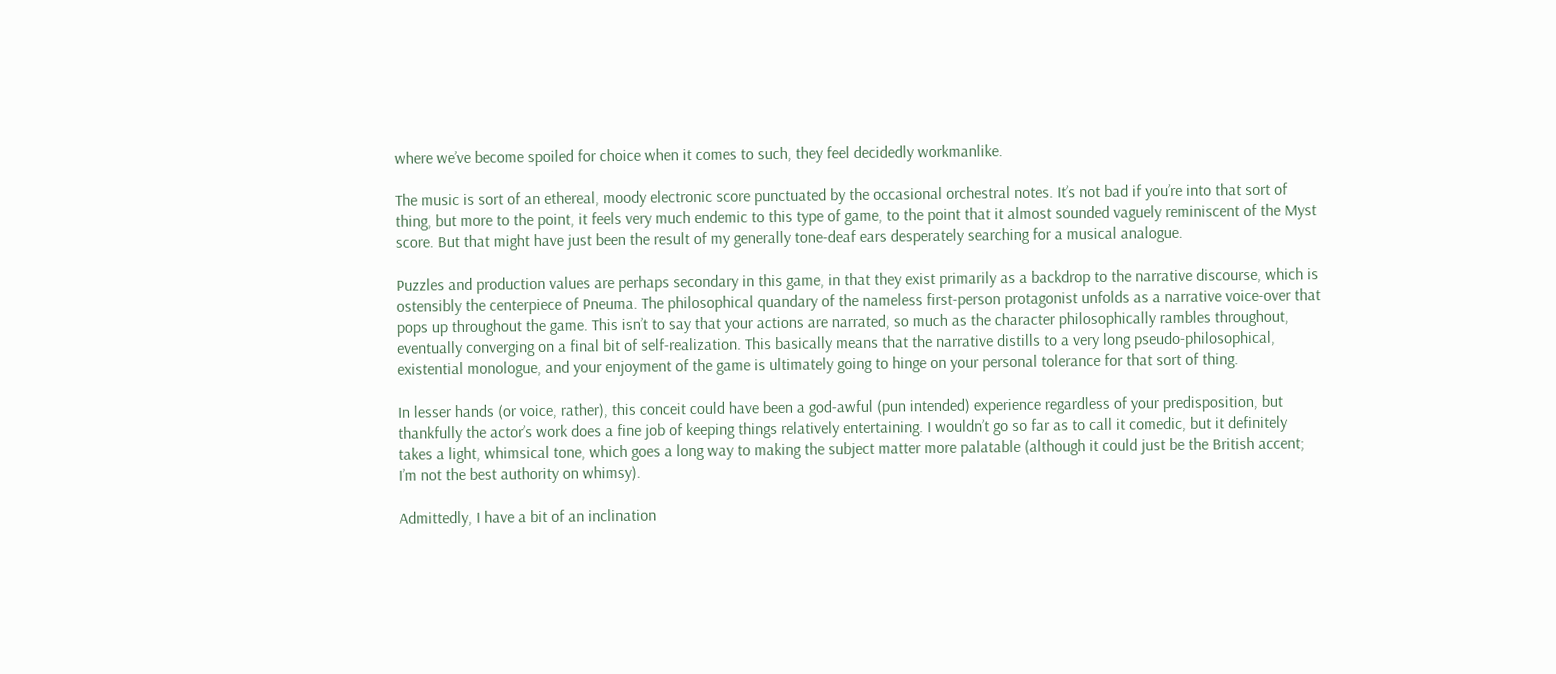where we’ve become spoiled for choice when it comes to such, they feel decidedly workmanlike.

The music is sort of an ethereal, moody electronic score punctuated by the occasional orchestral notes. It’s not bad if you’re into that sort of thing, but more to the point, it feels very much endemic to this type of game, to the point that it almost sounded vaguely reminiscent of the Myst score. But that might have just been the result of my generally tone-deaf ears desperately searching for a musical analogue.

Puzzles and production values are perhaps secondary in this game, in that they exist primarily as a backdrop to the narrative discourse, which is ostensibly the centerpiece of Pneuma. The philosophical quandary of the nameless first-person protagonist unfolds as a narrative voice-over that pops up throughout the game. This isn’t to say that your actions are narrated, so much as the character philosophically rambles throughout, eventually converging on a final bit of self-realization. This basically means that the narrative distills to a very long pseudo-philosophical, existential monologue, and your enjoyment of the game is ultimately going to hinge on your personal tolerance for that sort of thing.

In lesser hands (or voice, rather), this conceit could have been a god-awful (pun intended) experience regardless of your predisposition, but thankfully the actor’s work does a fine job of keeping things relatively entertaining. I wouldn’t go so far as to call it comedic, but it definitely takes a light, whimsical tone, which goes a long way to making the subject matter more palatable (although it could just be the British accent; I’m not the best authority on whimsy).

Admittedly, I have a bit of an inclination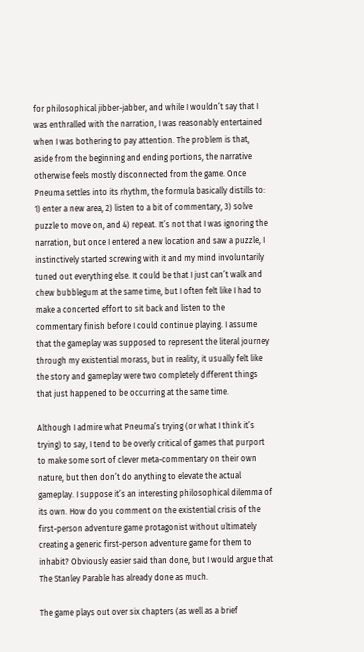for philosophical jibber-jabber, and while I wouldn’t say that I was enthralled with the narration, I was reasonably entertained when I was bothering to pay attention. The problem is that, aside from the beginning and ending portions, the narrative otherwise feels mostly disconnected from the game. Once Pneuma settles into its rhythm, the formula basically distills to: 1) enter a new area, 2) listen to a bit of commentary, 3) solve puzzle to move on, and 4) repeat. It’s not that I was ignoring the narration, but once I entered a new location and saw a puzzle, I instinctively started screwing with it and my mind involuntarily tuned out everything else. It could be that I just can’t walk and chew bubblegum at the same time, but I often felt like I had to make a concerted effort to sit back and listen to the commentary finish before I could continue playing. I assume that the gameplay was supposed to represent the literal journey through my existential morass, but in reality, it usually felt like the story and gameplay were two completely different things that just happened to be occurring at the same time.

Although I admire what Pneuma’s trying (or what I think it’s trying) to say, I tend to be overly critical of games that purport to make some sort of clever meta-commentary on their own nature, but then don’t do anything to elevate the actual gameplay. I suppose it’s an interesting philosophical dilemma of its own. How do you comment on the existential crisis of the first-person adventure game protagonist without ultimately creating a generic first-person adventure game for them to inhabit? Obviously easier said than done, but I would argue that The Stanley Parable has already done as much.

The game plays out over six chapters (as well as a brief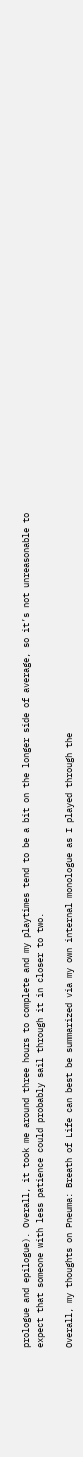prologue and epilogue). Overall, it took me around three hours to complete and my playtimes tend to be a bit on the longer side of average, so it’s not unreasonable to expect that someone with less patience could probably sail through it in closer to two.

Overall, my thoughts on Pneuma: Breath of Life can best be summarized via my own internal monologue as I played through the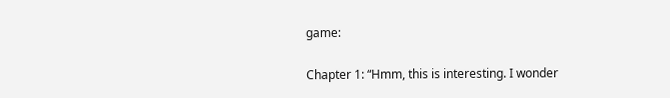game:

Chapter 1: “Hmm, this is interesting. I wonder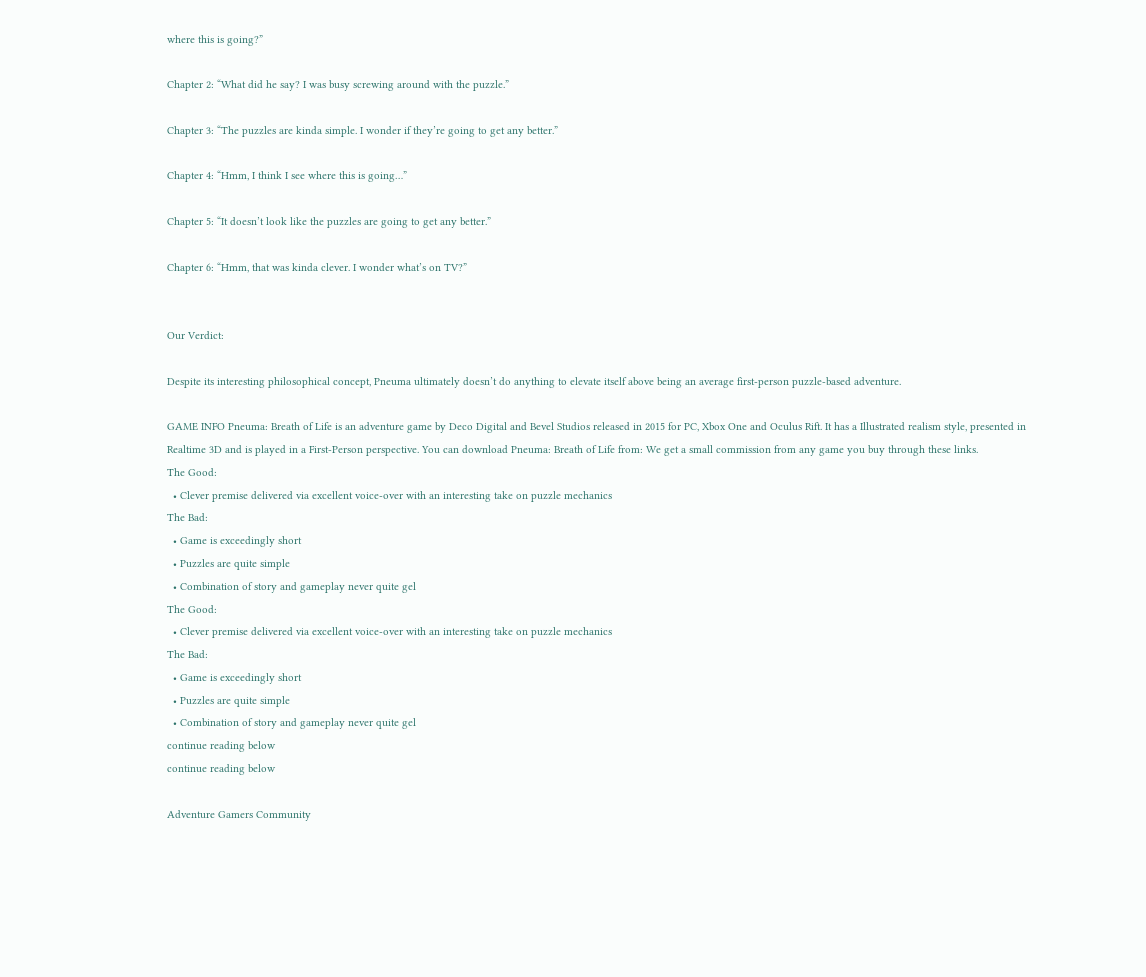where this is going?”

Chapter 2: “What did he say? I was busy screwing around with the puzzle.”

Chapter 3: “The puzzles are kinda simple. I wonder if they’re going to get any better.”

Chapter 4: “Hmm, I think I see where this is going…”

Chapter 5: “It doesn’t look like the puzzles are going to get any better.”

Chapter 6: “Hmm, that was kinda clever. I wonder what’s on TV?”


Our Verdict:

Despite its interesting philosophical concept, Pneuma ultimately doesn’t do anything to elevate itself above being an average first-person puzzle-based adventure.

GAME INFO Pneuma: Breath of Life is an adventure game by Deco Digital and Bevel Studios released in 2015 for PC, Xbox One and Oculus Rift. It has a Illustrated realism style, presented in Realtime 3D and is played in a First-Person perspective. You can download Pneuma: Breath of Life from: We get a small commission from any game you buy through these links.
The Good:
  • Clever premise delivered via excellent voice-over with an interesting take on puzzle mechanics
The Bad:
  • Game is exceedingly short
  • Puzzles are quite simple
  • Combination of story and gameplay never quite gel
The Good:
  • Clever premise delivered via excellent voice-over with an interesting take on puzzle mechanics
The Bad:
  • Game is exceedingly short
  • Puzzles are quite simple
  • Combination of story and gameplay never quite gel
continue reading below
continue reading below

Adventure Gamers Community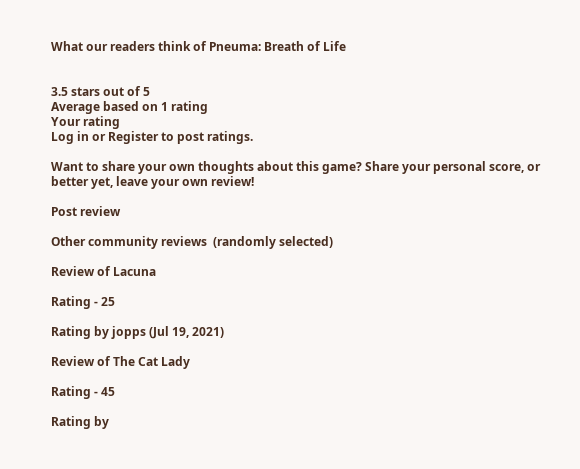What our readers think of Pneuma: Breath of Life


3.5 stars out of 5
Average based on 1 rating
Your rating
Log in or Register to post ratings.

Want to share your own thoughts about this game? Share your personal score, or better yet, leave your own review!

Post review

Other community reviews  (randomly selected)

Review of Lacuna

Rating - 25

Rating by jopps (Jul 19, 2021)

Review of The Cat Lady

Rating - 45

Rating by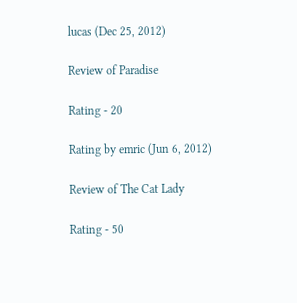lucas (Dec 25, 2012)

Review of Paradise

Rating - 20

Rating by emric (Jun 6, 2012)

Review of The Cat Lady

Rating - 50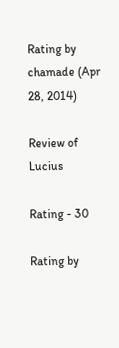Rating by chamade (Apr 28, 2014)

Review of Lucius

Rating - 30

Rating by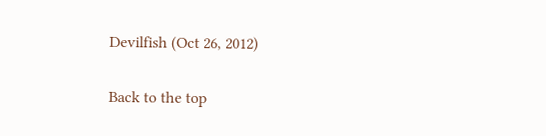Devilfish (Oct 26, 2012)

Back to the top